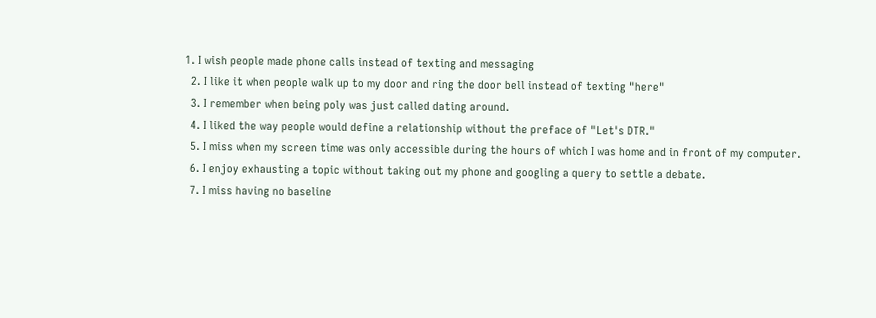1. I wish people made phone calls instead of texting and messaging
  2. I like it when people walk up to my door and ring the door bell instead of texting "here"
  3. I remember when being poly was just called dating around.
  4. I liked the way people would define a relationship without the preface of "Let's DTR."
  5. I miss when my screen time was only accessible during the hours of which I was home and in front of my computer.
  6. I enjoy exhausting a topic without taking out my phone and googling a query to settle a debate.
  7. I miss having no baseline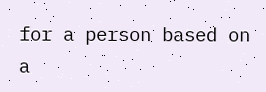for a person based on a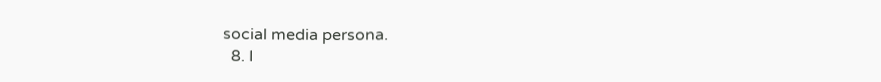social media persona.
  8. I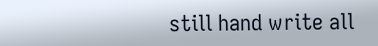still hand write all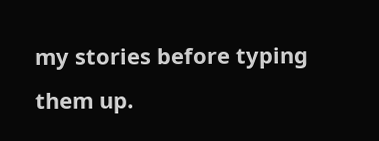my stories before typing them up.